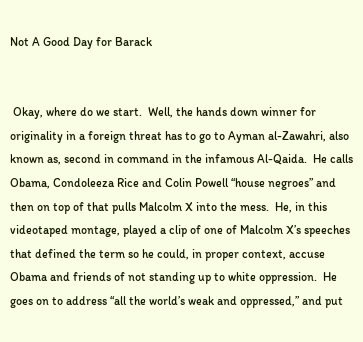Not A Good Day for Barack


 Okay, where do we start.  Well, the hands down winner for originality in a foreign threat has to go to Ayman al-Zawahri, also known as, second in command in the infamous Al-Qaida.  He calls Obama, Condoleeza Rice and Colin Powell “house negroes” and then on top of that pulls Malcolm X into the mess.  He, in this videotaped montage, played a clip of one of Malcolm X’s speeches that defined the term so he could, in proper context, accuse Obama and friends of not standing up to white oppression.  He goes on to address “all the world’s weak and oppressed,” and put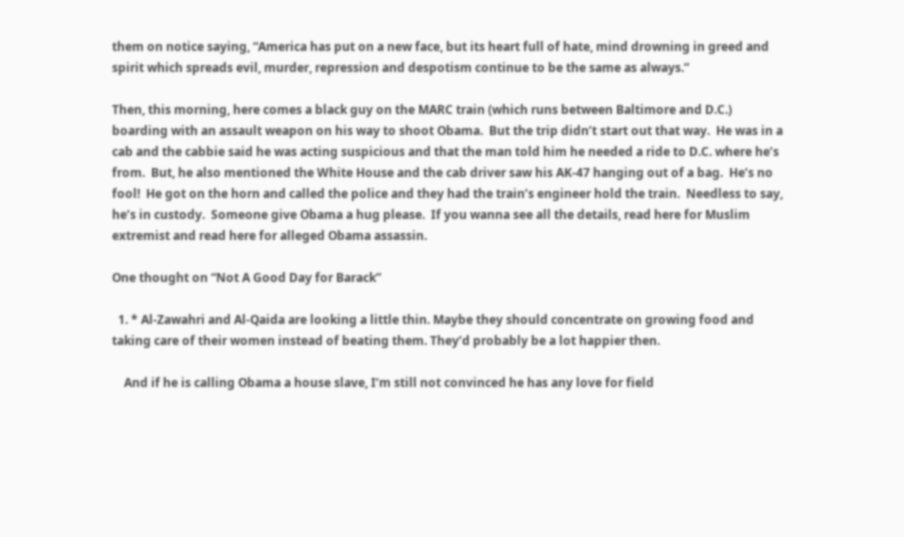them on notice saying, “America has put on a new face, but its heart full of hate, mind drowning in greed and spirit which spreads evil, murder, repression and despotism continue to be the same as always.”

Then, this morning, here comes a black guy on the MARC train (which runs between Baltimore and D.C.) boarding with an assault weapon on his way to shoot Obama.  But the trip didn’t start out that way.  He was in a cab and the cabbie said he was acting suspicious and that the man told him he needed a ride to D.C. where he’s from.  But, he also mentioned the White House and the cab driver saw his AK-47 hanging out of a bag.  He’s no fool!  He got on the horn and called the police and they had the train’s engineer hold the train.  Needless to say, he’s in custody.  Someone give Obama a hug please.  If you wanna see all the details, read here for Muslim extremist and read here for alleged Obama assassin.

One thought on “Not A Good Day for Barack”

  1. * Al-Zawahri and Al-Qaida are looking a little thin. Maybe they should concentrate on growing food and taking care of their women instead of beating them. They’d probably be a lot happier then.

    And if he is calling Obama a house slave, I’m still not convinced he has any love for field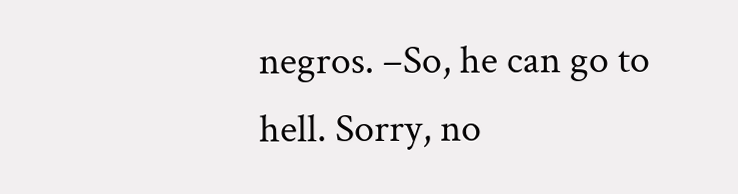negros. –So, he can go to hell. Sorry, no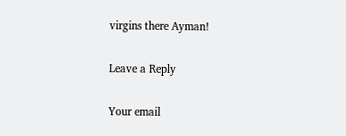virgins there Ayman!

Leave a Reply

Your email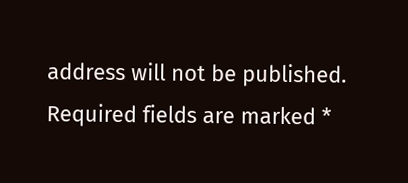address will not be published. Required fields are marked *